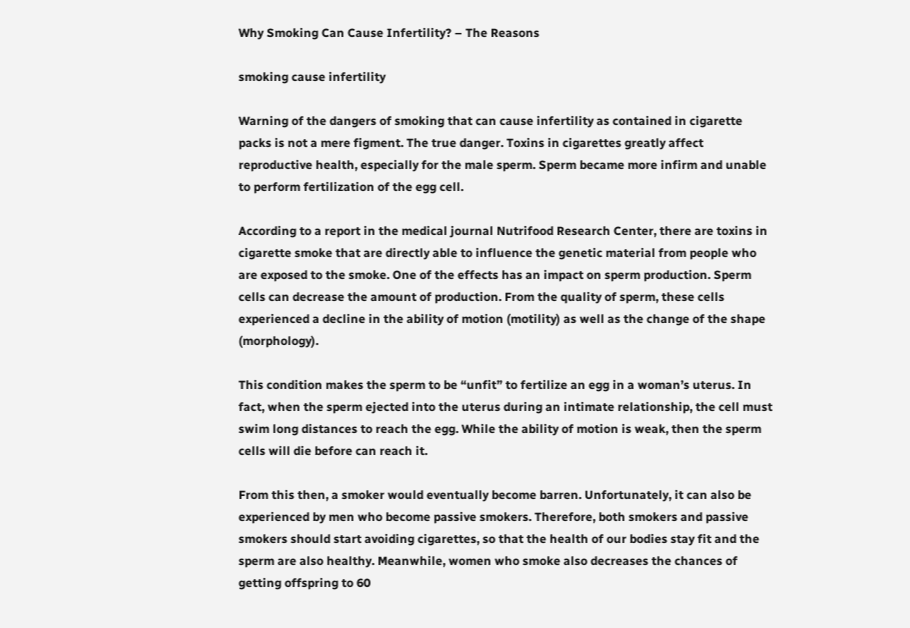Why Smoking Can Cause Infertility? – The Reasons

smoking cause infertility

Warning of the dangers of smoking that can cause infertility as contained in cigarette packs is not a mere figment. The true danger. Toxins in cigarettes greatly affect reproductive health, especially for the male sperm. Sperm became more infirm and unable to perform fertilization of the egg cell.

According to a report in the medical journal Nutrifood Research Center, there are toxins in cigarette smoke that are directly able to influence the genetic material from people who are exposed to the smoke. One of the effects has an impact on sperm production. Sperm cells can decrease the amount of production. From the quality of sperm, these cells experienced a decline in the ability of motion (motility) as well as the change of the shape (morphology).

This condition makes the sperm to be “unfit” to fertilize an egg in a woman’s uterus. In fact, when the sperm ejected into the uterus during an intimate relationship, the cell must swim long distances to reach the egg. While the ability of motion is weak, then the sperm cells will die before can reach it.

From this then, a smoker would eventually become barren. Unfortunately, it can also be experienced by men who become passive smokers. Therefore, both smokers and passive smokers should start avoiding cigarettes, so that the health of our bodies stay fit and the sperm are also healthy. Meanwhile, women who smoke also decreases the chances of getting offspring to 60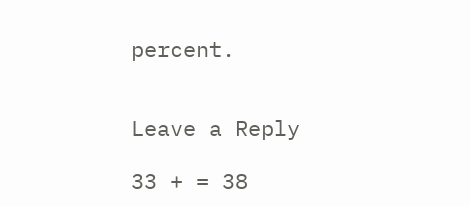percent.


Leave a Reply

33 + = 38